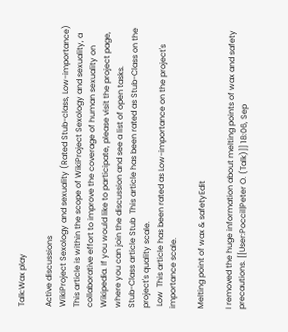Talk:Wax play

Active discussions
WikiProject Sexology and sexuality (Rated Stub-class, Low-importance)
This article is within the scope of WikiProject Sexology and sexuality, a collaborative effort to improve the coverage of human sexuality on Wikipedia. If you would like to participate, please visit the project page, where you can join the discussion and see a list of open tasks.
Stub-Class article Stub  This article has been rated as Stub-Class on the project's quality scale.
 Low  This article has been rated as Low-importance on the project's importance scale.

Melting point of wax & safetyEdit

I removed the huge information about melting points of wax and safety precautions. [[User:Poccil|Peter O. (Talk)]] 18:06, Sep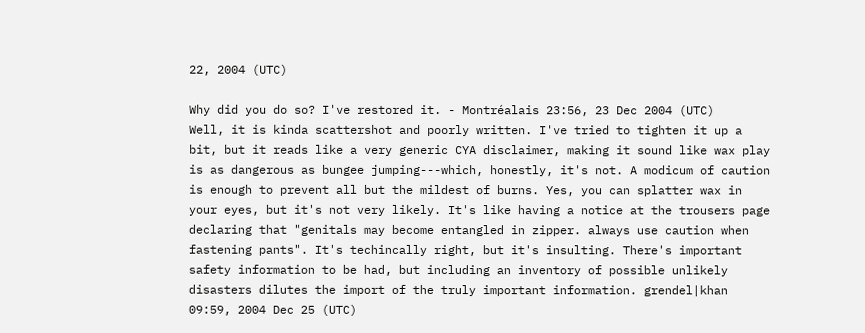22, 2004 (UTC)

Why did you do so? I've restored it. - Montréalais 23:56, 23 Dec 2004 (UTC)
Well, it is kinda scattershot and poorly written. I've tried to tighten it up a bit, but it reads like a very generic CYA disclaimer, making it sound like wax play is as dangerous as bungee jumping---which, honestly, it's not. A modicum of caution is enough to prevent all but the mildest of burns. Yes, you can splatter wax in your eyes, but it's not very likely. It's like having a notice at the trousers page declaring that "genitals may become entangled in zipper. always use caution when fastening pants". It's techincally right, but it's insulting. There's important safety information to be had, but including an inventory of possible unlikely disasters dilutes the import of the truly important information. grendel|khan 09:59, 2004 Dec 25 (UTC)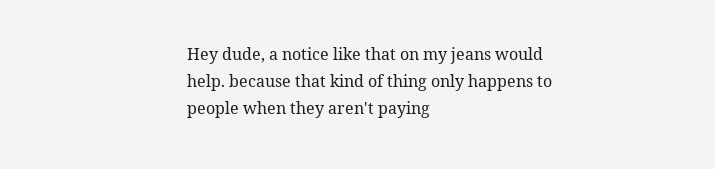Hey dude, a notice like that on my jeans would help. because that kind of thing only happens to people when they aren't paying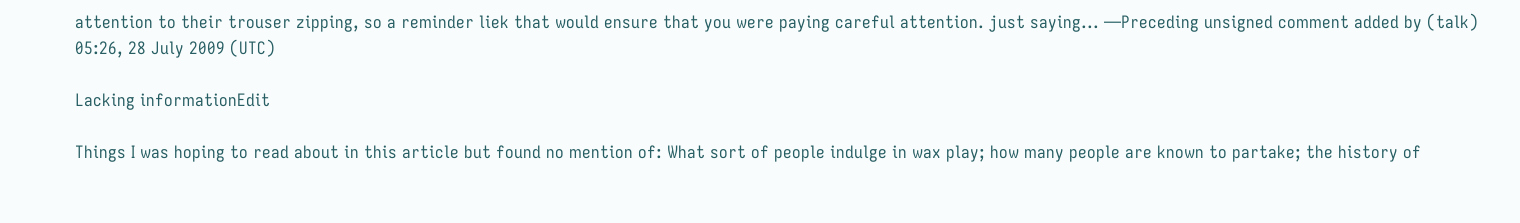attention to their trouser zipping, so a reminder liek that would ensure that you were paying careful attention. just saying... —Preceding unsigned comment added by (talk) 05:26, 28 July 2009 (UTC)

Lacking informationEdit

Things I was hoping to read about in this article but found no mention of: What sort of people indulge in wax play; how many people are known to partake; the history of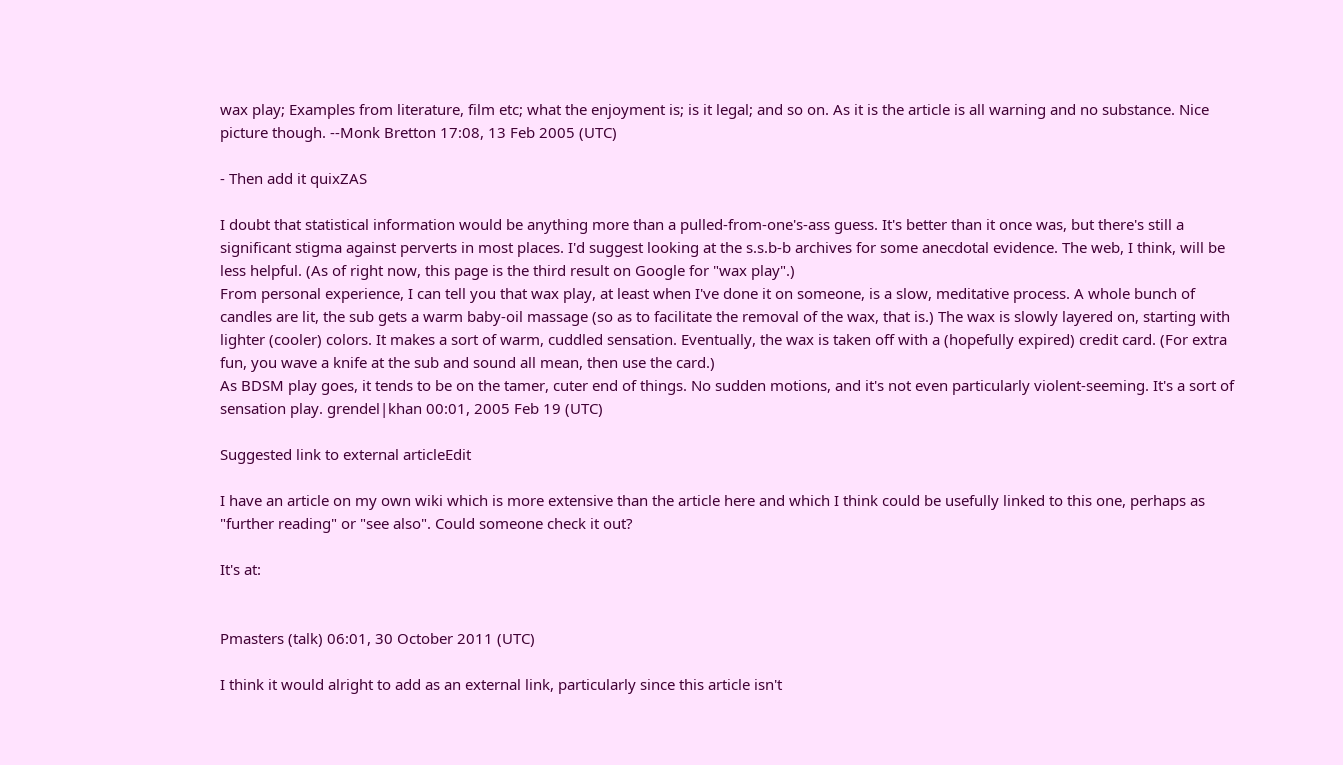wax play; Examples from literature, film etc; what the enjoyment is; is it legal; and so on. As it is the article is all warning and no substance. Nice picture though. --Monk Bretton 17:08, 13 Feb 2005 (UTC)

- Then add it quixZAS

I doubt that statistical information would be anything more than a pulled-from-one's-ass guess. It's better than it once was, but there's still a significant stigma against perverts in most places. I'd suggest looking at the s.s.b-b archives for some anecdotal evidence. The web, I think, will be less helpful. (As of right now, this page is the third result on Google for "wax play".)
From personal experience, I can tell you that wax play, at least when I've done it on someone, is a slow, meditative process. A whole bunch of candles are lit, the sub gets a warm baby-oil massage (so as to facilitate the removal of the wax, that is.) The wax is slowly layered on, starting with lighter (cooler) colors. It makes a sort of warm, cuddled sensation. Eventually, the wax is taken off with a (hopefully expired) credit card. (For extra fun, you wave a knife at the sub and sound all mean, then use the card.)
As BDSM play goes, it tends to be on the tamer, cuter end of things. No sudden motions, and it's not even particularly violent-seeming. It's a sort of sensation play. grendel|khan 00:01, 2005 Feb 19 (UTC)

Suggested link to external articleEdit

I have an article on my own wiki which is more extensive than the article here and which I think could be usefully linked to this one, perhaps as "further reading" or "see also". Could someone check it out?

It's at:


Pmasters (talk) 06:01, 30 October 2011 (UTC)

I think it would alright to add as an external link, particularly since this article isn't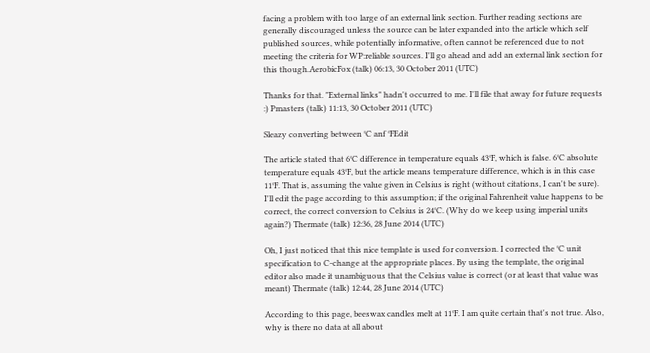facing a problem with too large of an external link section. Further reading sections are generally discouraged unless the source can be later expanded into the article which self published sources, while potentially informative, often cannot be referenced due to not meeting the criteria for WP:reliable sources. I'll go ahead and add an external link section for this though.AerobicFox (talk) 06:13, 30 October 2011 (UTC)

Thanks for that. "External links" hadn't occurred to me. I'll file that away for future requests :) Pmasters (talk) 11:13, 30 October 2011 (UTC)

Sleazy converting between °C anf °FEdit

The article stated that 6°C difference in temperature equals 43°F, which is false. 6°C absolute temperature equals 43°F, but the article means temperature difference, which is in this case 11°F. That is, assuming the value given in Celsius is right (without citations, I can't be sure). I'll edit the page according to this assumption; if the original Fahrenheit value happens to be correct, the correct conversion to Celsius is 24°C. (Why do we keep using imperial units again?) Thermate (talk) 12:36, 28 June 2014 (UTC)

Oh, I just noticed that this nice template is used for conversion. I corrected the °C unit specification to C-change at the appropriate places. By using the template, the original editor also made it unambiguous that the Celsius value is correct (or at least that value was meant) Thermate (talk) 12:44, 28 June 2014 (UTC)

According to this page, beeswax candles melt at 11°F. I am quite certain that's not true. Also, why is there no data at all about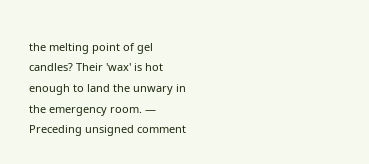the melting point of gel candles? Their 'wax' is hot enough to land the unwary in the emergency room. — Preceding unsigned comment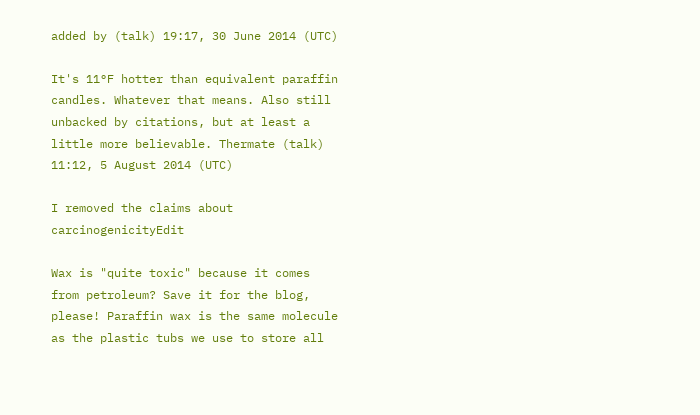added by (talk) 19:17, 30 June 2014 (UTC)

It's 11°F hotter than equivalent paraffin candles. Whatever that means. Also still unbacked by citations, but at least a little more believable. Thermate (talk) 11:12, 5 August 2014 (UTC)

I removed the claims about carcinogenicityEdit

Wax is "quite toxic" because it comes from petroleum? Save it for the blog, please! Paraffin wax is the same molecule as the plastic tubs we use to store all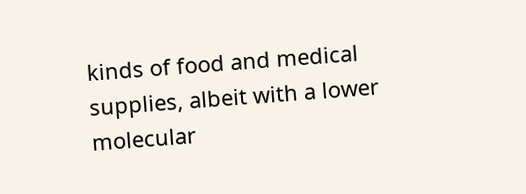kinds of food and medical supplies, albeit with a lower molecular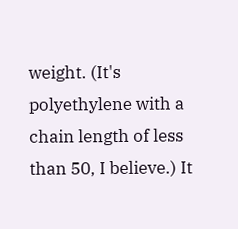weight. (It's polyethylene with a chain length of less than 50, I believe.) It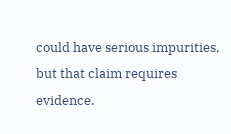could have serious impurities, but that claim requires evidence.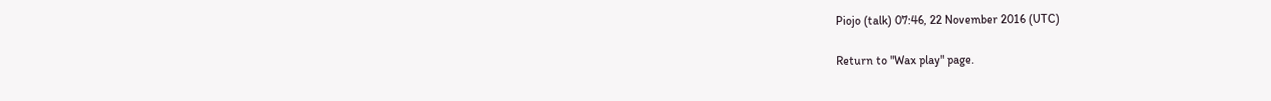Piojo (talk) 07:46, 22 November 2016 (UTC)

Return to "Wax play" page.